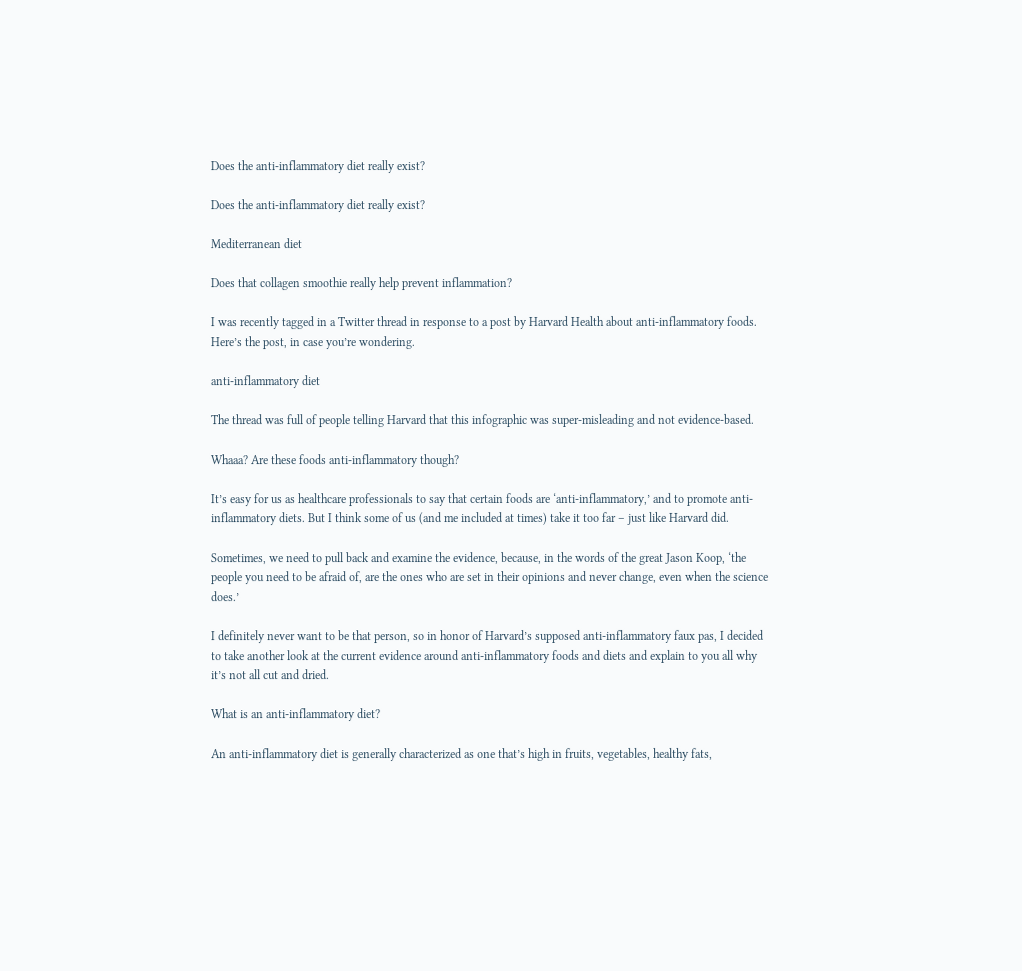Does the anti-inflammatory diet really exist?

Does the anti-inflammatory diet really exist?

Mediterranean diet

Does that collagen smoothie really help prevent inflammation?

I was recently tagged in a Twitter thread in response to a post by Harvard Health about anti-inflammatory foods. Here’s the post, in case you’re wondering.

anti-inflammatory diet

The thread was full of people telling Harvard that this infographic was super-misleading and not evidence-based.

Whaaa? Are these foods anti-inflammatory though?

It’s easy for us as healthcare professionals to say that certain foods are ‘anti-inflammatory,’ and to promote anti-inflammatory diets. But I think some of us (and me included at times) take it too far – just like Harvard did.

Sometimes, we need to pull back and examine the evidence, because, in the words of the great Jason Koop, ‘the people you need to be afraid of, are the ones who are set in their opinions and never change, even when the science does.’

I definitely never want to be that person, so in honor of Harvard’s supposed anti-inflammatory faux pas, I decided to take another look at the current evidence around anti-inflammatory foods and diets and explain to you all why it’s not all cut and dried.

What is an anti-inflammatory diet?

An anti-inflammatory diet is generally characterized as one that’s high in fruits, vegetables, healthy fats,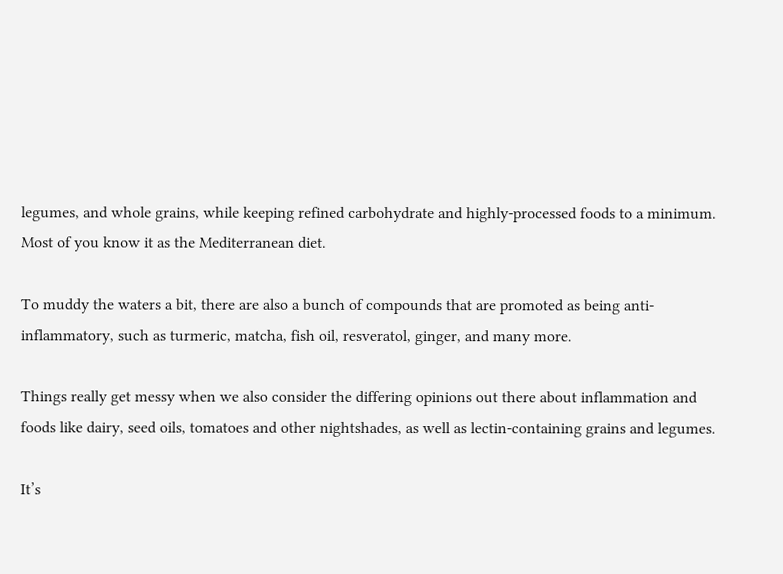legumes, and whole grains, while keeping refined carbohydrate and highly-processed foods to a minimum. Most of you know it as the Mediterranean diet.

To muddy the waters a bit, there are also a bunch of compounds that are promoted as being anti-inflammatory, such as turmeric, matcha, fish oil, resveratol, ginger, and many more.

Things really get messy when we also consider the differing opinions out there about inflammation and foods like dairy, seed oils, tomatoes and other nightshades, as well as lectin-containing grains and legumes.

It’s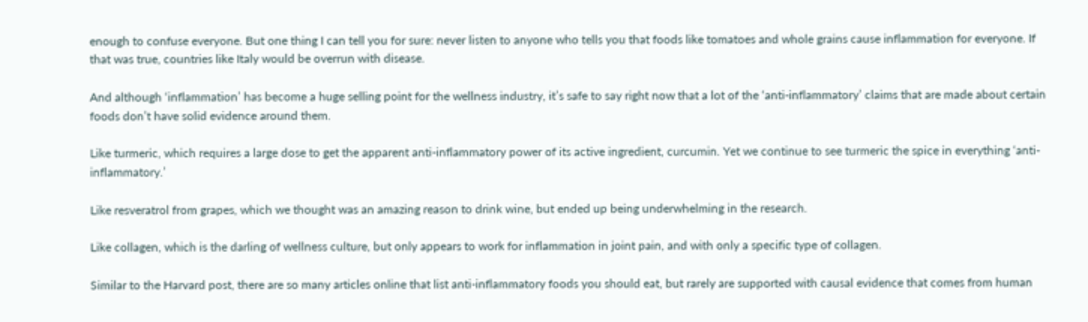enough to confuse everyone. But one thing I can tell you for sure: never listen to anyone who tells you that foods like tomatoes and whole grains cause inflammation for everyone. If that was true, countries like Italy would be overrun with disease.

And although ‘inflammation’ has become a huge selling point for the wellness industry, it’s safe to say right now that a lot of the ‘anti-inflammatory’ claims that are made about certain foods don’t have solid evidence around them.

Like turmeric, which requires a large dose to get the apparent anti-inflammatory power of its active ingredient, curcumin. Yet we continue to see turmeric the spice in everything ‘anti-inflammatory.’

Like resveratrol from grapes, which we thought was an amazing reason to drink wine, but ended up being underwhelming in the research.

Like collagen, which is the darling of wellness culture, but only appears to work for inflammation in joint pain, and with only a specific type of collagen.

Similar to the Harvard post, there are so many articles online that list anti-inflammatory foods you should eat, but rarely are supported with causal evidence that comes from human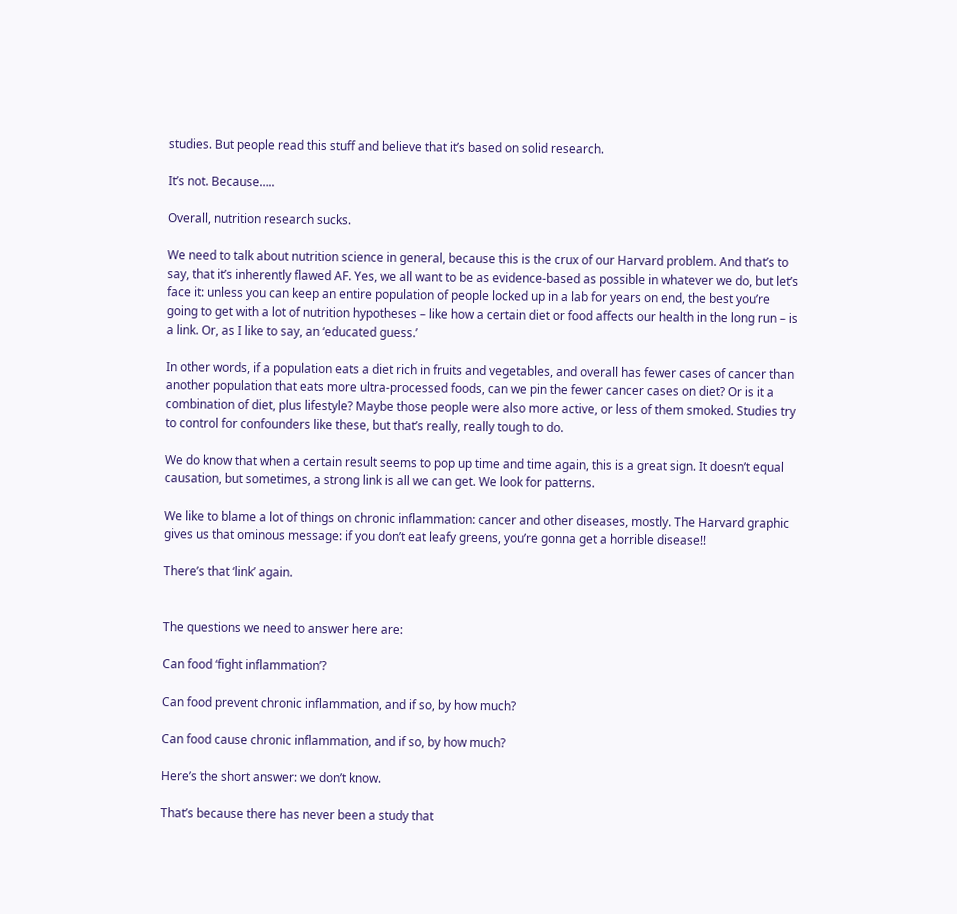studies. But people read this stuff and believe that it’s based on solid research.

It’s not. Because…..

Overall, nutrition research sucks.

We need to talk about nutrition science in general, because this is the crux of our Harvard problem. And that’s to say, that it’s inherently flawed AF. Yes, we all want to be as evidence-based as possible in whatever we do, but let’s face it: unless you can keep an entire population of people locked up in a lab for years on end, the best you’re going to get with a lot of nutrition hypotheses – like how a certain diet or food affects our health in the long run – is a link. Or, as I like to say, an ‘educated guess.’

In other words, if a population eats a diet rich in fruits and vegetables, and overall has fewer cases of cancer than another population that eats more ultra-processed foods, can we pin the fewer cancer cases on diet? Or is it a combination of diet, plus lifestyle? Maybe those people were also more active, or less of them smoked. Studies try to control for confounders like these, but that’s really, really tough to do.

We do know that when a certain result seems to pop up time and time again, this is a great sign. It doesn’t equal causation, but sometimes, a strong link is all we can get. We look for patterns.

We like to blame a lot of things on chronic inflammation: cancer and other diseases, mostly. The Harvard graphic gives us that ominous message: if you don’t eat leafy greens, you’re gonna get a horrible disease!!

There’s that ‘link’ again.


The questions we need to answer here are:

Can food ‘fight inflammation’?

Can food prevent chronic inflammation, and if so, by how much?

Can food cause chronic inflammation, and if so, by how much?

Here’s the short answer: we don’t know.

That’s because there has never been a study that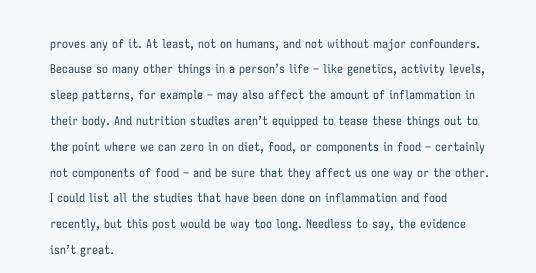proves any of it. At least, not on humans, and not without major confounders. Because so many other things in a person’s life – like genetics, activity levels, sleep patterns, for example – may also affect the amount of inflammation in their body. And nutrition studies aren’t equipped to tease these things out to the point where we can zero in on diet, food, or components in food – certainly not components of food – and be sure that they affect us one way or the other. I could list all the studies that have been done on inflammation and food recently, but this post would be way too long. Needless to say, the evidence isn’t great.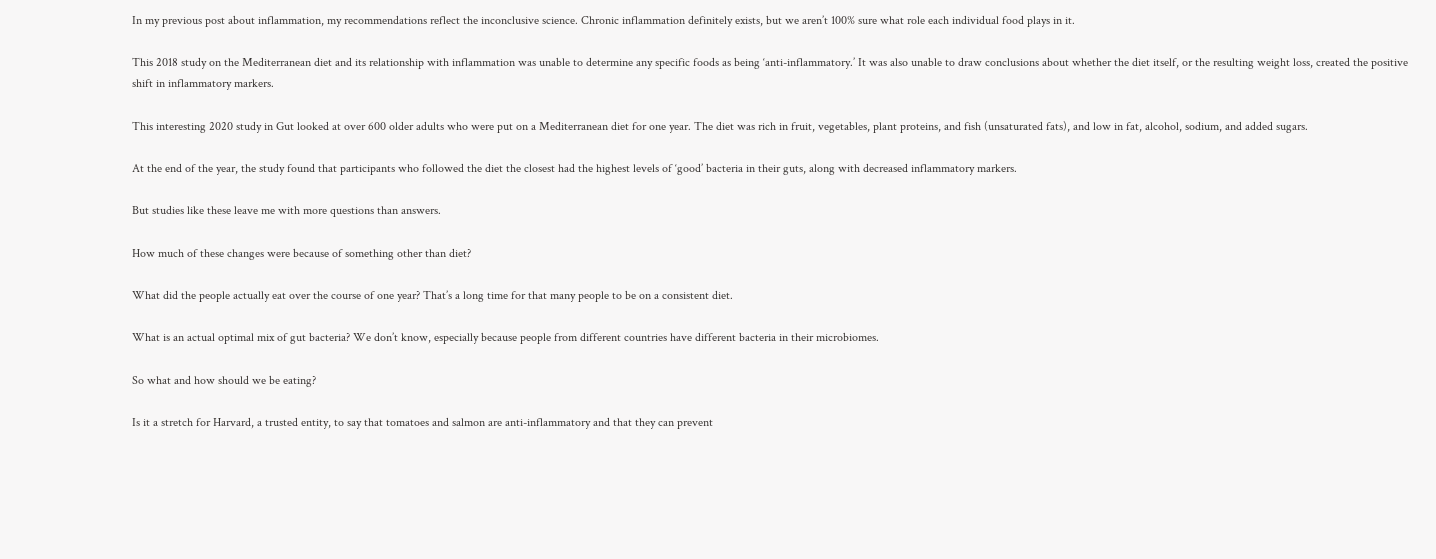In my previous post about inflammation, my recommendations reflect the inconclusive science. Chronic inflammation definitely exists, but we aren’t 100% sure what role each individual food plays in it.

This 2018 study on the Mediterranean diet and its relationship with inflammation was unable to determine any specific foods as being ‘anti-inflammatory.’ It was also unable to draw conclusions about whether the diet itself, or the resulting weight loss, created the positive shift in inflammatory markers.

This interesting 2020 study in Gut looked at over 600 older adults who were put on a Mediterranean diet for one year. The diet was rich in fruit, vegetables, plant proteins, and fish (unsaturated fats), and low in fat, alcohol, sodium, and added sugars.

At the end of the year, the study found that participants who followed the diet the closest had the highest levels of ‘good’ bacteria in their guts, along with decreased inflammatory markers.

But studies like these leave me with more questions than answers.

How much of these changes were because of something other than diet?

What did the people actually eat over the course of one year? That’s a long time for that many people to be on a consistent diet.

What is an actual optimal mix of gut bacteria? We don’t know, especially because people from different countries have different bacteria in their microbiomes.

So what and how should we be eating?

Is it a stretch for Harvard, a trusted entity, to say that tomatoes and salmon are anti-inflammatory and that they can prevent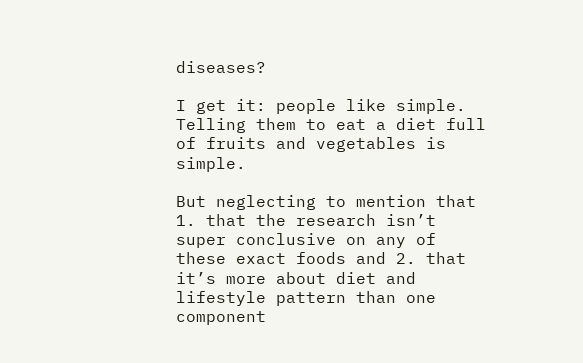diseases?

I get it: people like simple. Telling them to eat a diet full of fruits and vegetables is simple.

But neglecting to mention that 1. that the research isn’t super conclusive on any of these exact foods and 2. that it’s more about diet and lifestyle pattern than one component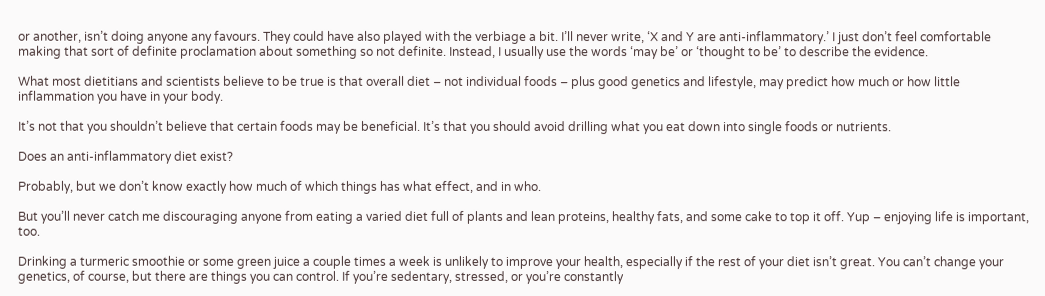or another, isn’t doing anyone any favours. They could have also played with the verbiage a bit. I’ll never write, ‘X and Y are anti-inflammatory.’ I just don’t feel comfortable making that sort of definite proclamation about something so not definite. Instead, I usually use the words ‘may be’ or ‘thought to be’ to describe the evidence.

What most dietitians and scientists believe to be true is that overall diet – not individual foods – plus good genetics and lifestyle, may predict how much or how little inflammation you have in your body.

It’s not that you shouldn’t believe that certain foods may be beneficial. It’s that you should avoid drilling what you eat down into single foods or nutrients.

Does an anti-inflammatory diet exist?

Probably, but we don’t know exactly how much of which things has what effect, and in who.

But you’ll never catch me discouraging anyone from eating a varied diet full of plants and lean proteins, healthy fats, and some cake to top it off. Yup – enjoying life is important, too.

Drinking a turmeric smoothie or some green juice a couple times a week is unlikely to improve your health, especially if the rest of your diet isn’t great. You can’t change your genetics, of course, but there are things you can control. If you’re sedentary, stressed, or you’re constantly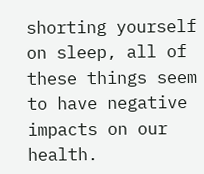shorting yourself on sleep, all of these things seem to have negative impacts on our health.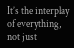It’s the interplay of everything, not just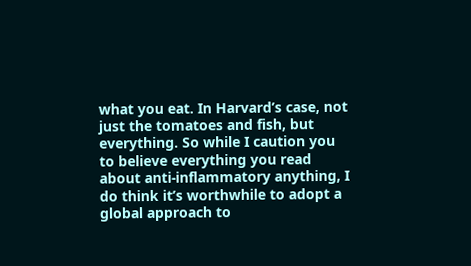what you eat. In Harvard’s case, not just the tomatoes and fish, but everything. So while I caution you to believe everything you read about anti-inflammatory anything, I do think it’s worthwhile to adopt a global approach to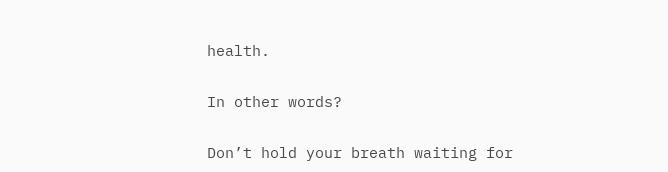health.

In other words?

Don’t hold your breath waiting for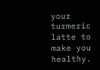your turmeric latte to make you healthy.